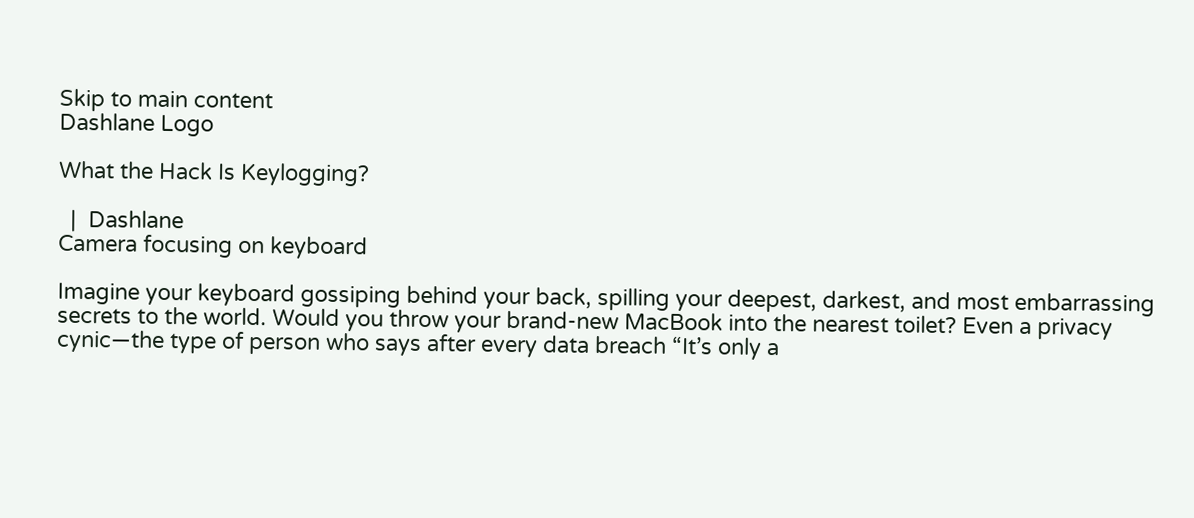Skip to main content
Dashlane Logo

What the Hack Is Keylogging?

  |  Dashlane
Camera focusing on keyboard

Imagine your keyboard gossiping behind your back, spilling your deepest, darkest, and most embarrassing secrets to the world. Would you throw your brand-new MacBook into the nearest toilet? Even a privacy cynic—the type of person who says after every data breach “It’s only a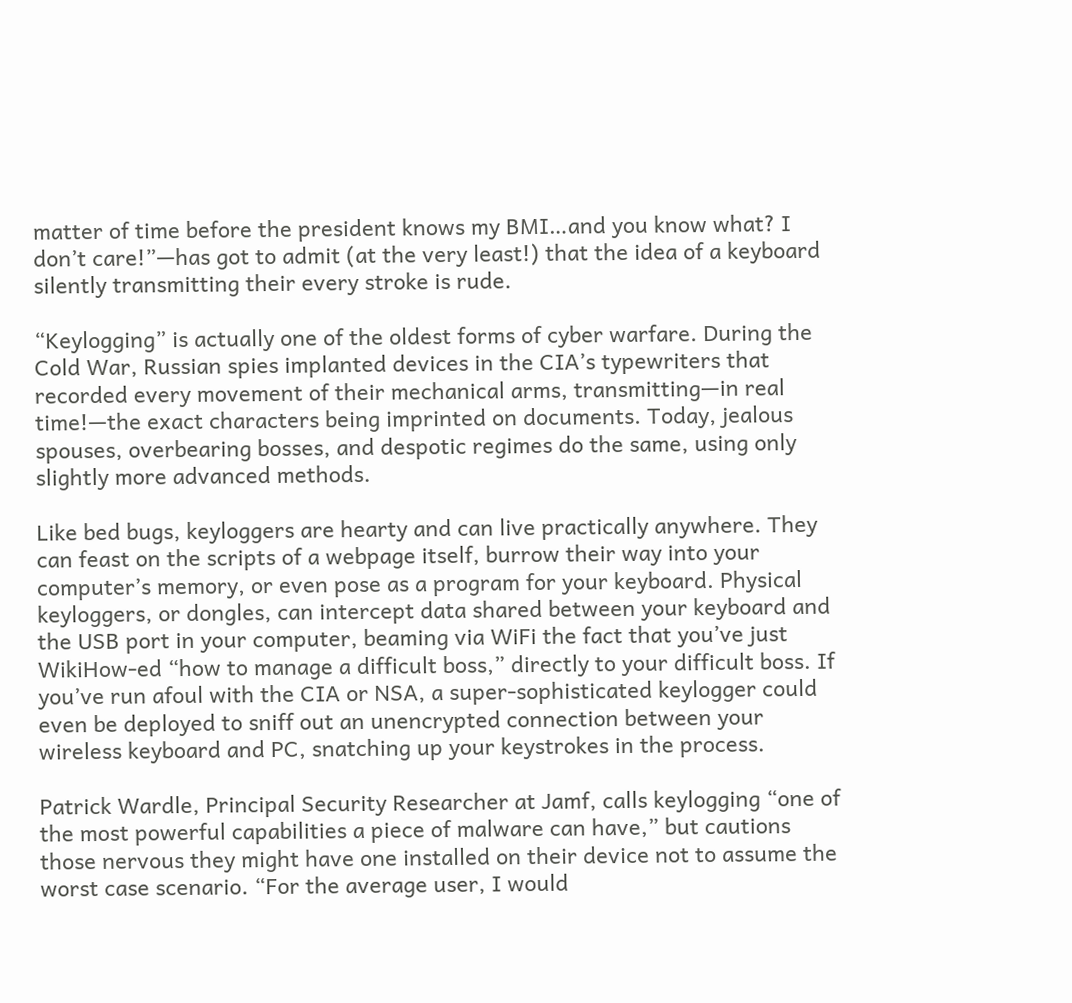matter of time before the president knows my BMI…and you know what? I don’t care!”—has got to admit (at the very least!) that the idea of a keyboard silently transmitting their every stroke is rude.

“Keylogging” is actually one of the oldest forms of cyber warfare. During the Cold War, Russian spies implanted devices in the CIA’s typewriters that recorded every movement of their mechanical arms, transmitting—in real time!—the exact characters being imprinted on documents. Today, jealous spouses, overbearing bosses, and despotic regimes do the same, using only slightly more advanced methods.

Like bed bugs, keyloggers are hearty and can live practically anywhere. They can feast on the scripts of a webpage itself, burrow their way into your computer’s memory, or even pose as a program for your keyboard. Physical keyloggers, or dongles, can intercept data shared between your keyboard and the USB port in your computer, beaming via WiFi the fact that you’ve just WikiHow-ed “how to manage a difficult boss,” directly to your difficult boss. If you’ve run afoul with the CIA or NSA, a super-sophisticated keylogger could even be deployed to sniff out an unencrypted connection between your wireless keyboard and PC, snatching up your keystrokes in the process.

Patrick Wardle, Principal Security Researcher at Jamf, calls keylogging “one of the most powerful capabilities a piece of malware can have,” but cautions those nervous they might have one installed on their device not to assume the worst case scenario. “For the average user, I would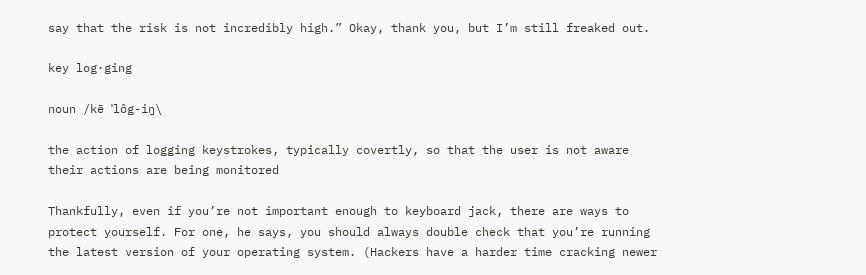say that the risk is not incredibly high.” Okay, thank you, but I’m still freaked out.

key log·ging

noun /kē ˈlôg-iŋ\

the action of logging keystrokes, typically covertly, so that the user is not aware their actions are being monitored

Thankfully, even if you’re not important enough to keyboard jack, there are ways to protect yourself. For one, he says, you should always double check that you’re running the latest version of your operating system. (Hackers have a harder time cracking newer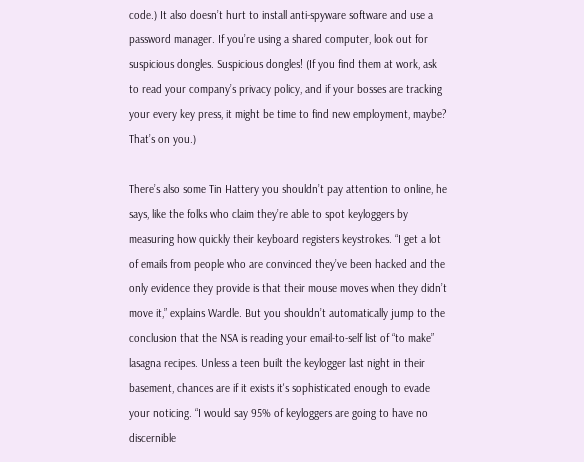code.) It also doesn’t hurt to install anti-spyware software and use a password manager. If you’re using a shared computer, look out for suspicious dongles. Suspicious dongles! (If you find them at work, ask to read your company’s privacy policy, and if your bosses are tracking your every key press, it might be time to find new employment, maybe? That’s on you.)

There’s also some Tin Hattery you shouldn’t pay attention to online, he says, like the folks who claim they’re able to spot keyloggers by measuring how quickly their keyboard registers keystrokes. “I get a lot of emails from people who are convinced they’ve been hacked and the only evidence they provide is that their mouse moves when they didn’t move it,” explains Wardle. But you shouldn’t automatically jump to the conclusion that the NSA is reading your email-to-self list of “to make” lasagna recipes. Unless a teen built the keylogger last night in their basement, chances are if it exists it's sophisticated enough to evade your noticing. “I would say 95% of keyloggers are going to have no discernible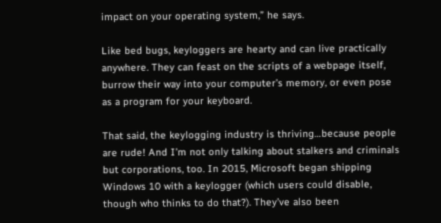impact on your operating system,” he says.

Like bed bugs, keyloggers are hearty and can live practically anywhere. They can feast on the scripts of a webpage itself, burrow their way into your computer’s memory, or even pose as a program for your keyboard.

That said, the keylogging industry is thriving…because people are rude! And I’m not only talking about stalkers and criminals but corporations, too. In 2015, Microsoft began shipping Windows 10 with a keylogger (which users could disable, though who thinks to do that?). They’ve also been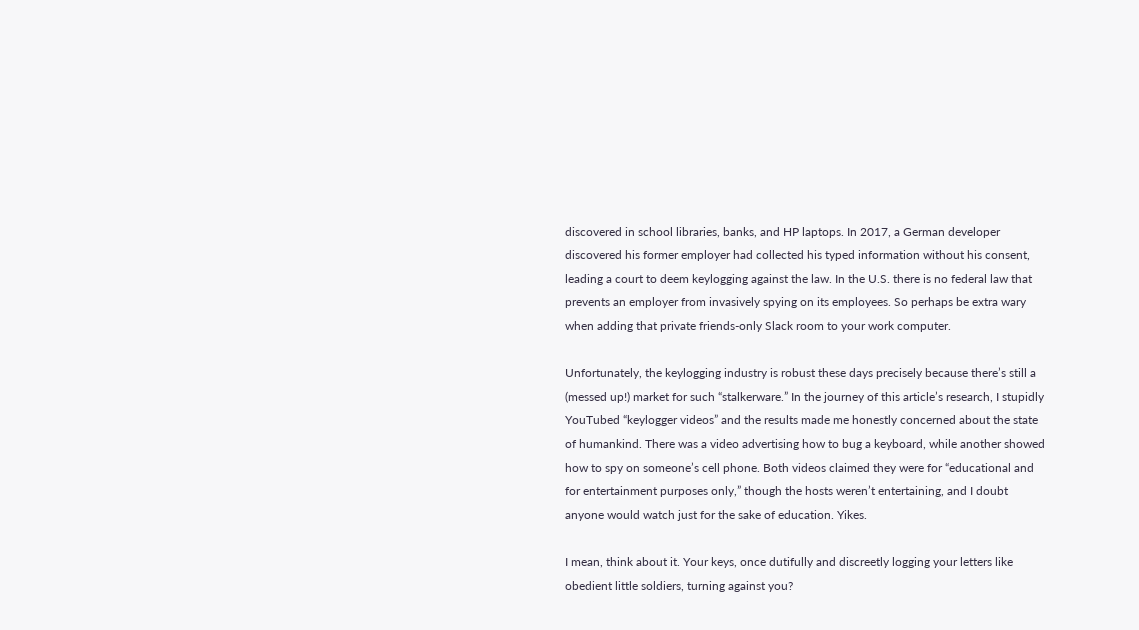discovered in school libraries, banks, and HP laptops. In 2017, a German developer discovered his former employer had collected his typed information without his consent, leading a court to deem keylogging against the law. In the U.S. there is no federal law that prevents an employer from invasively spying on its employees. So perhaps be extra wary when adding that private friends-only Slack room to your work computer.

Unfortunately, the keylogging industry is robust these days precisely because there’s still a (messed up!) market for such “stalkerware.” In the journey of this article’s research, I stupidly YouTubed “keylogger videos” and the results made me honestly concerned about the state of humankind. There was a video advertising how to bug a keyboard, while another showed how to spy on someone’s cell phone. Both videos claimed they were for “educational and for entertainment purposes only,” though the hosts weren’t entertaining, and I doubt anyone would watch just for the sake of education. Yikes.

I mean, think about it. Your keys, once dutifully and discreetly logging your letters like obedient little soldiers, turning against you?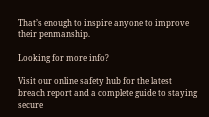That’s enough to inspire anyone to improve their penmanship.

Looking for more info?

Visit our online safety hub for the latest breach report and a complete guide to staying secure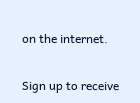on the internet.

Sign up to receive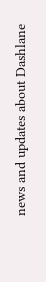news and updates about Dashlane